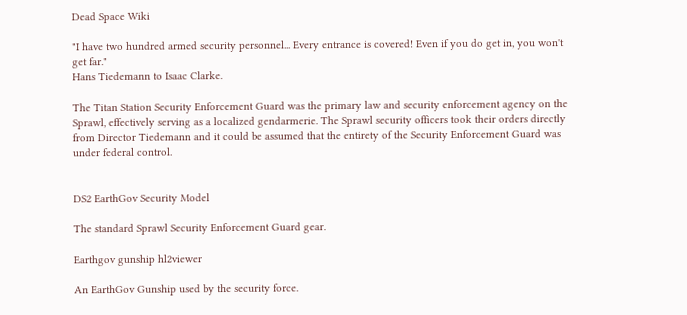Dead Space Wiki

"I have two hundred armed security personnel... Every entrance is covered! Even if you do get in, you won't get far."
Hans Tiedemann to Isaac Clarke.

The Titan Station Security Enforcement Guard was the primary law and security enforcement agency on the Sprawl, effectively serving as a localized gendarmerie. The Sprawl security officers took their orders directly from Director Tiedemann and it could be assumed that the entirety of the Security Enforcement Guard was under federal control.


DS2 EarthGov Security Model

The standard Sprawl Security Enforcement Guard gear.

Earthgov gunship hl2viewer

An EarthGov Gunship used by the security force.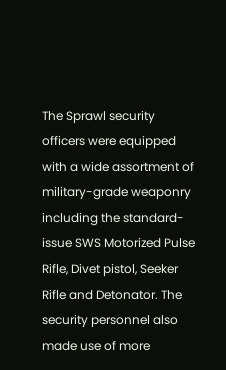The Sprawl security officers were equipped with a wide assortment of military-grade weaponry including the standard-issue SWS Motorized Pulse Rifle, Divet pistol, Seeker Rifle and Detonator. The security personnel also made use of more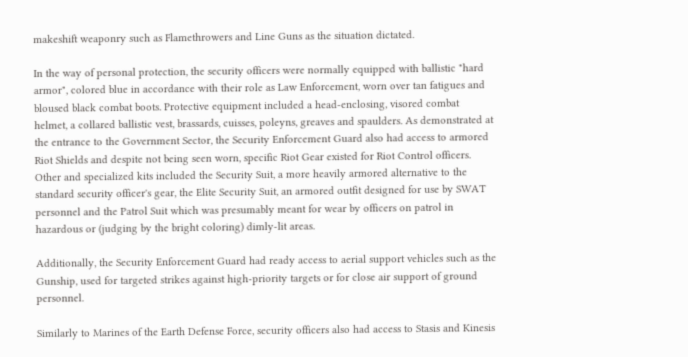makeshift weaponry such as Flamethrowers and Line Guns as the situation dictated.

In the way of personal protection, the security officers were normally equipped with ballistic "hard armor", colored blue in accordance with their role as Law Enforcement, worn over tan fatigues and bloused black combat boots. Protective equipment included a head-enclosing, visored combat helmet, a collared ballistic vest, brassards, cuisses, poleyns, greaves and spaulders. As demonstrated at the entrance to the Government Sector, the Security Enforcement Guard also had access to armored Riot Shields and despite not being seen worn, specific Riot Gear existed for Riot Control officers. Other and specialized kits included the Security Suit, a more heavily armored alternative to the standard security officer's gear, the Elite Security Suit, an armored outfit designed for use by SWAT personnel and the Patrol Suit which was presumably meant for wear by officers on patrol in hazardous or (judging by the bright coloring) dimly-lit areas.

Additionally, the Security Enforcement Guard had ready access to aerial support vehicles such as the Gunship, used for targeted strikes against high-priority targets or for close air support of ground personnel.

Similarly to Marines of the Earth Defense Force, security officers also had access to Stasis and Kinesis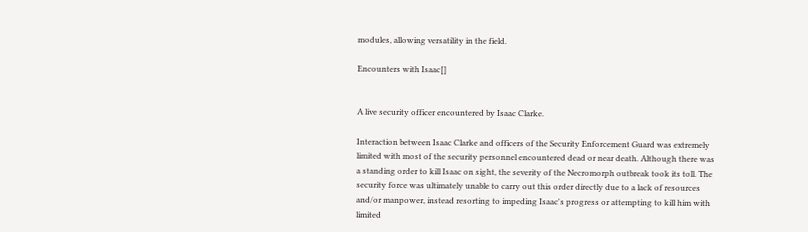modules, allowing versatility in the field.

Encounters with Isaac[]


A live security officer encountered by Isaac Clarke.

Interaction between Isaac Clarke and officers of the Security Enforcement Guard was extremely limited with most of the security personnel encountered dead or near death. Although there was a standing order to kill Isaac on sight, the severity of the Necromorph outbreak took its toll. The security force was ultimately unable to carry out this order directly due to a lack of resources and/or manpower, instead resorting to impeding Isaac's progress or attempting to kill him with limited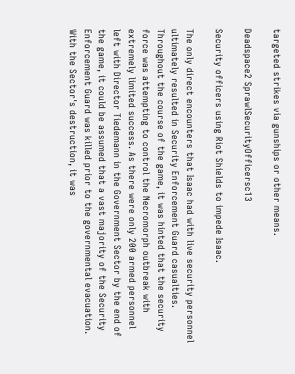targeted strikes via gunships or other means.

Deadspace2 SprawlSecurityOfficersc13

Security officers using Riot Shields to impede Isaac.

The only direct encounters that Isaac had with live security personnel ultimately resulted in Security Enforcement Guard casualties. Throughout the course of the game, it was hinted that the security force was attempting to control the Necromorph outbreak with extremely limited success. As there were only 200 armed personnel left with Director Tiedemann in the Government Sector by the end of the game, it could be assumed that a vast majority of the Security Enforcement Guard was killed prior to the governmental evacuation. With the Sector's destruction, it was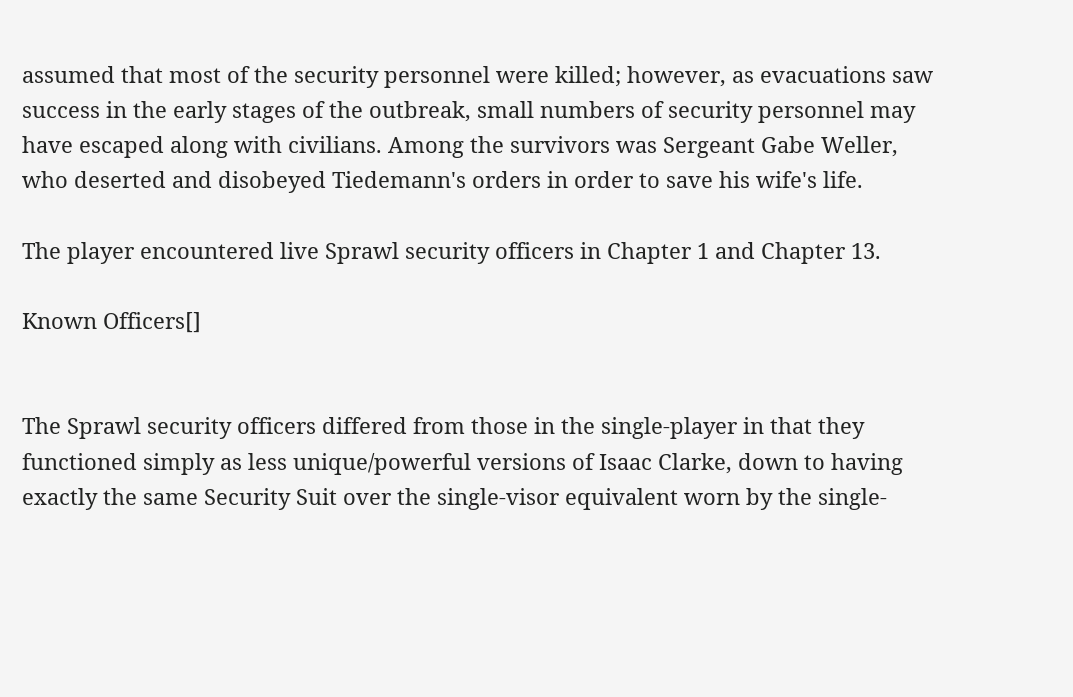assumed that most of the security personnel were killed; however, as evacuations saw success in the early stages of the outbreak, small numbers of security personnel may have escaped along with civilians. Among the survivors was Sergeant Gabe Weller, who deserted and disobeyed Tiedemann's orders in order to save his wife's life.

The player encountered live Sprawl security officers in Chapter 1 and Chapter 13.

Known Officers[]


The Sprawl security officers differed from those in the single-player in that they functioned simply as less unique/powerful versions of Isaac Clarke, down to having exactly the same Security Suit over the single-visor equivalent worn by the single-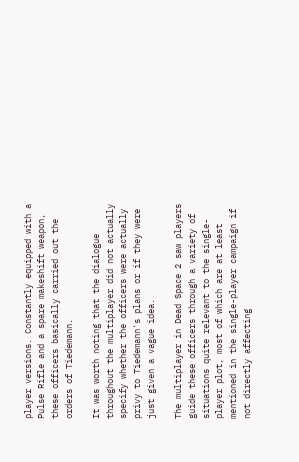player versions. Constantly equipped with a Pulse Rifle and a spare makeshift weapon, these officers basically carried out the orders of Tiedemann.

It was worth noting that the dialogue throughout the multiplayer did not actually specify whether the officers were actually privy to Tiedemann's plans or if they were just given a vague idea.

The multiplayer in Dead Space 2 saw players guide these officers through a variety of situations quite relevant to the single-player plot, most of which are at least mentioned in the single-player campaign if not directly affecting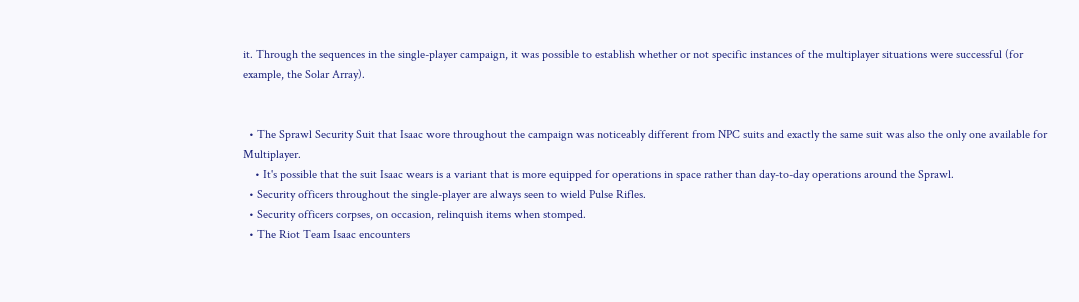it. Through the sequences in the single-player campaign, it was possible to establish whether or not specific instances of the multiplayer situations were successful (for example, the Solar Array).


  • The Sprawl Security Suit that Isaac wore throughout the campaign was noticeably different from NPC suits and exactly the same suit was also the only one available for Multiplayer.
    • It's possible that the suit Isaac wears is a variant that is more equipped for operations in space rather than day-to-day operations around the Sprawl.
  • Security officers throughout the single-player are always seen to wield Pulse Rifles.
  • Security officers corpses, on occasion, relinquish items when stomped.
  • The Riot Team Isaac encounters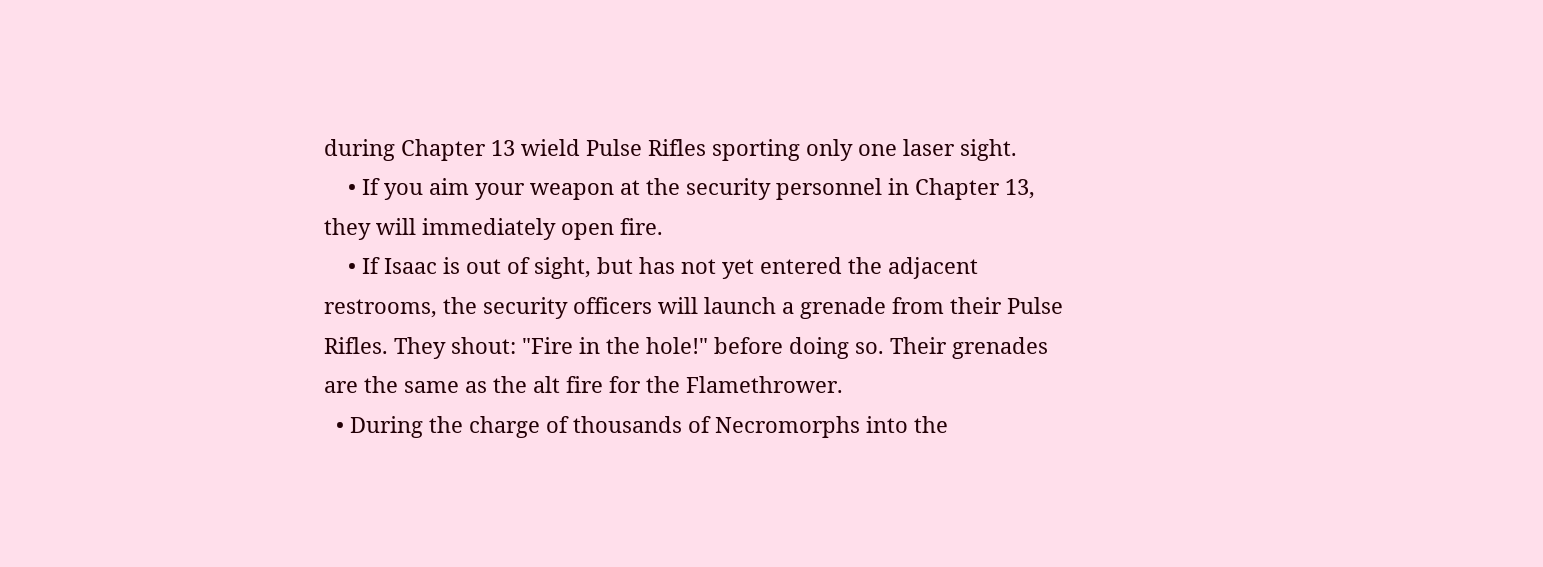during Chapter 13 wield Pulse Rifles sporting only one laser sight.
    • If you aim your weapon at the security personnel in Chapter 13, they will immediately open fire.
    • If Isaac is out of sight, but has not yet entered the adjacent restrooms, the security officers will launch a grenade from their Pulse Rifles. They shout: "Fire in the hole!" before doing so. Their grenades are the same as the alt fire for the Flamethrower.
  • During the charge of thousands of Necromorphs into the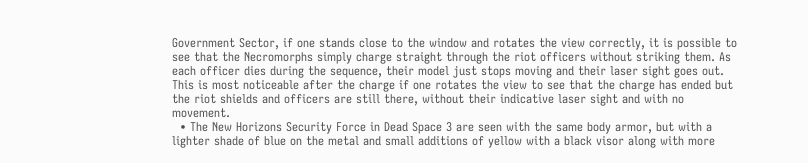Government Sector, if one stands close to the window and rotates the view correctly, it is possible to see that the Necromorphs simply charge straight through the riot officers without striking them. As each officer dies during the sequence, their model just stops moving and their laser sight goes out. This is most noticeable after the charge if one rotates the view to see that the charge has ended but the riot shields and officers are still there, without their indicative laser sight and with no movement.
  • The New Horizons Security Force in Dead Space 3 are seen with the same body armor, but with a lighter shade of blue on the metal and small additions of yellow with a black visor along with more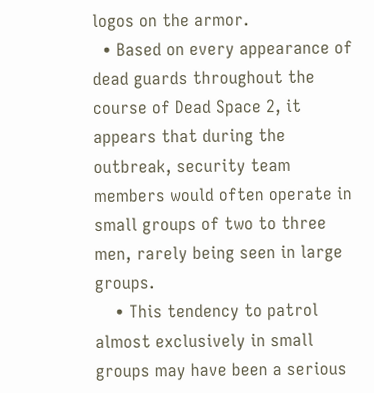logos on the armor.
  • Based on every appearance of dead guards throughout the course of Dead Space 2, it appears that during the outbreak, security team members would often operate in small groups of two to three men, rarely being seen in large groups.
    • This tendency to patrol almost exclusively in small groups may have been a serious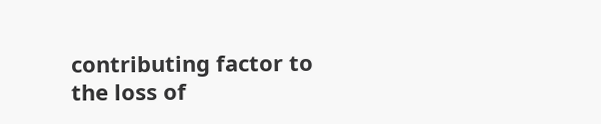contributing factor to the loss of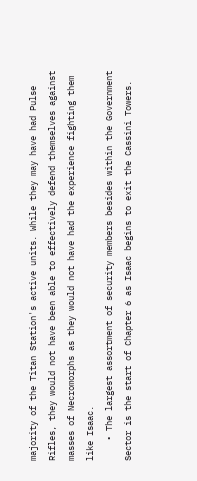majority of the Titan Station's active units. While they may have had Pulse Rifles, they would not have been able to effectively defend themselves against masses of Necromorphs as they would not have had the experience fighting them like Isaac.
    • The largest assortment of security members besides within the Government Sector is the start of Chapter 6 as Isaac begins to exit the Cassini Towers.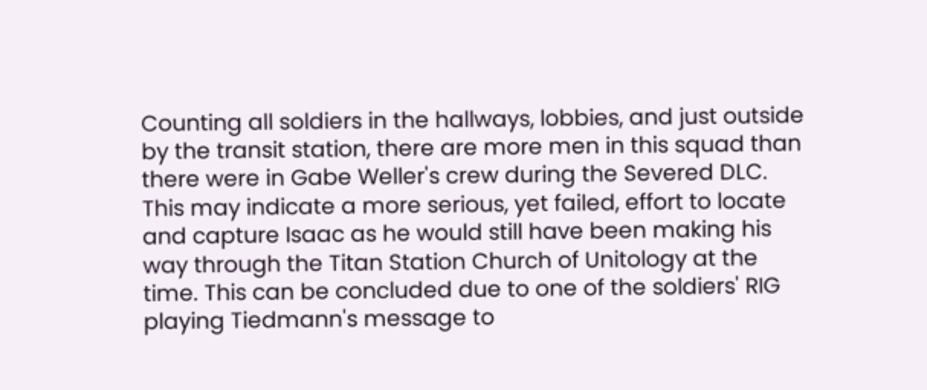Counting all soldiers in the hallways, lobbies, and just outside by the transit station, there are more men in this squad than there were in Gabe Weller's crew during the Severed DLC. This may indicate a more serious, yet failed, effort to locate and capture Isaac as he would still have been making his way through the Titan Station Church of Unitology at the time. This can be concluded due to one of the soldiers' RIG playing Tiedmann's message to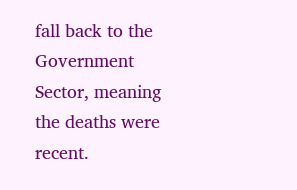fall back to the Government Sector, meaning the deaths were recent.